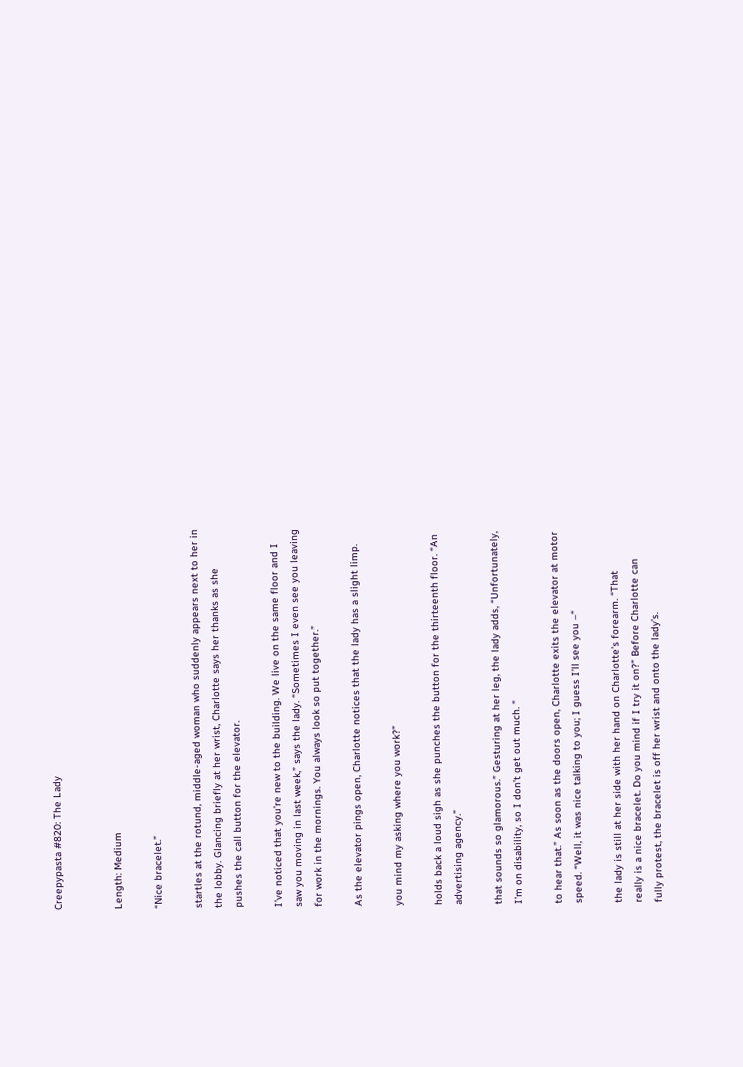Creepypasta #820: The Lady


Length: Medium

“Nice bracelet.”

startles at the rotund, middle-aged woman who suddenly appears next to her in
the lobby. Glancing briefly at her wrist, Charlotte says her thanks as she
pushes the call button for the elevator.

I’ve noticed that you’re new to the building. We live on the same floor and I
saw you moving in last week,” says the lady. “Sometimes I even see you leaving
for work in the mornings. You always look so put together.”

As the elevator pings open, Charlotte notices that the lady has a slight limp.

you mind my asking where you work?”

holds back a loud sigh as she punches the button for the thirteenth floor. “An
advertising agency.”

that sounds so glamorous.” Gesturing at her leg, the lady adds, “Unfortunately,
I’m on disability, so I don’t get out much. “

to hear that.” As soon as the doors open, Charlotte exits the elevator at motor
speed. “Well, it was nice talking to you; I guess I’ll see you –“

the lady is still at her side with her hand on Charlotte’s forearm. “That
really is a nice bracelet. Do you mind if I try it on?” Before Charlotte can
fully protest, the bracelet is off her wrist and onto the lady’s.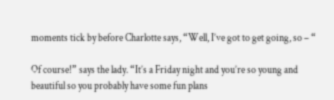moments tick by before Charlotte says, “Well, I’ve got to get going, so – “

Of course!” says the lady. “It’s a Friday night and you’re so young and
beautiful so you probably have some fun plans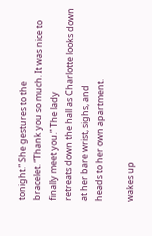tonight.” She gestures to the
bracelet. “Thank you so much. It was nice to finally meet you.” The lady
retreats down the hall as Charlotte looks down at her bare wrist, sighs, and
heads to her own apartment.

wakes up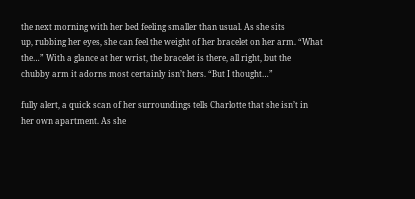the next morning with her bed feeling smaller than usual. As she sits
up, rubbing her eyes, she can feel the weight of her bracelet on her arm. “What
the…” With a glance at her wrist, the bracelet is there, all right, but the
chubby arm it adorns most certainly isn’t hers. “But I thought…”

fully alert, a quick scan of her surroundings tells Charlotte that she isn’t in
her own apartment. As she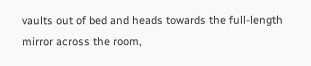vaults out of bed and heads towards the full-length
mirror across the room,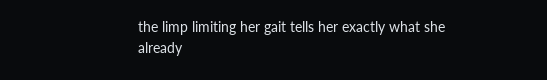the limp limiting her gait tells her exactly what she
already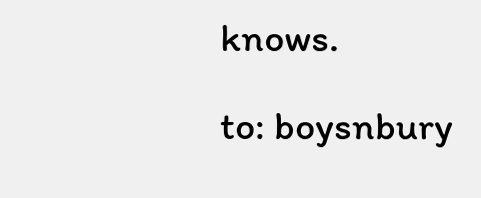knows.

to: boysnbury